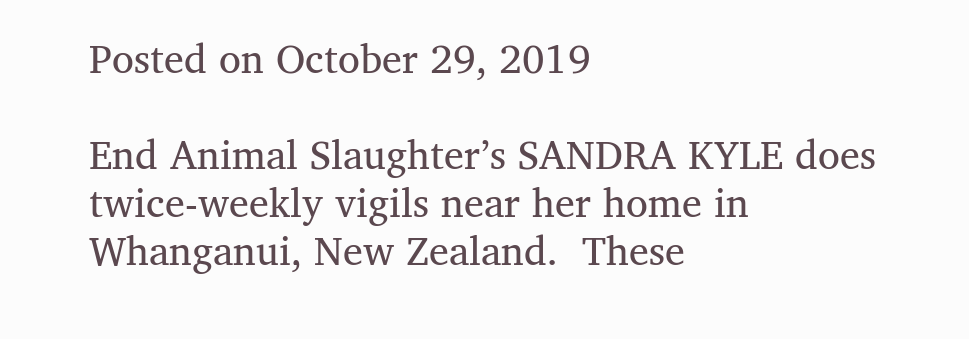Posted on October 29, 2019

End Animal Slaughter’s SANDRA KYLE does twice-weekly vigils near her home in Whanganui, New Zealand.  These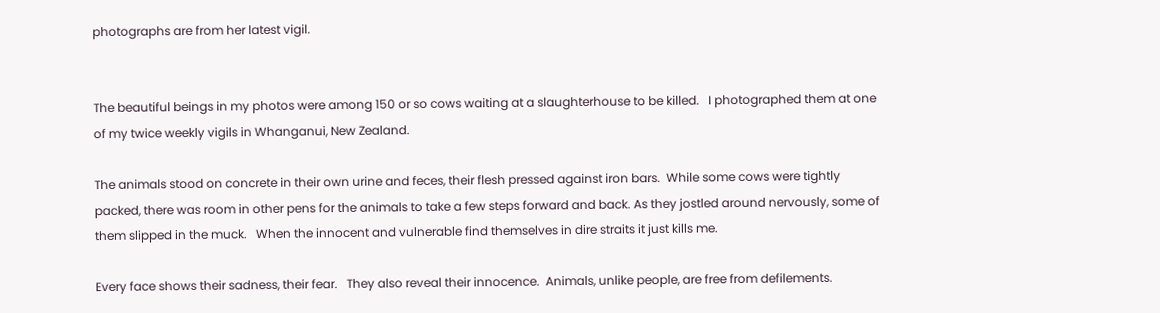photographs are from her latest vigil.


The beautiful beings in my photos were among 150 or so cows waiting at a slaughterhouse to be killed.   I photographed them at one of my twice weekly vigils in Whanganui, New Zealand.

The animals stood on concrete in their own urine and feces, their flesh pressed against iron bars.  While some cows were tightly packed, there was room in other pens for the animals to take a few steps forward and back. As they jostled around nervously, some of them slipped in the muck.   When the innocent and vulnerable find themselves in dire straits it just kills me.

Every face shows their sadness, their fear.   They also reveal their innocence.  Animals, unlike people, are free from defilements.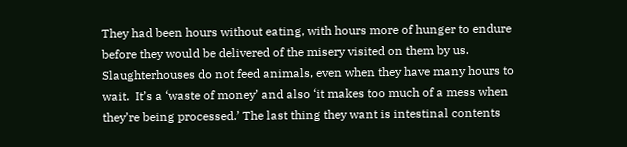They had been hours without eating, with hours more of hunger to endure before they would be delivered of the misery visited on them by us.    Slaughterhouses do not feed animals, even when they have many hours to wait.  It’s a ‘waste of money’ and also ‘it makes too much of a mess when they’re being processed.’ The last thing they want is intestinal contents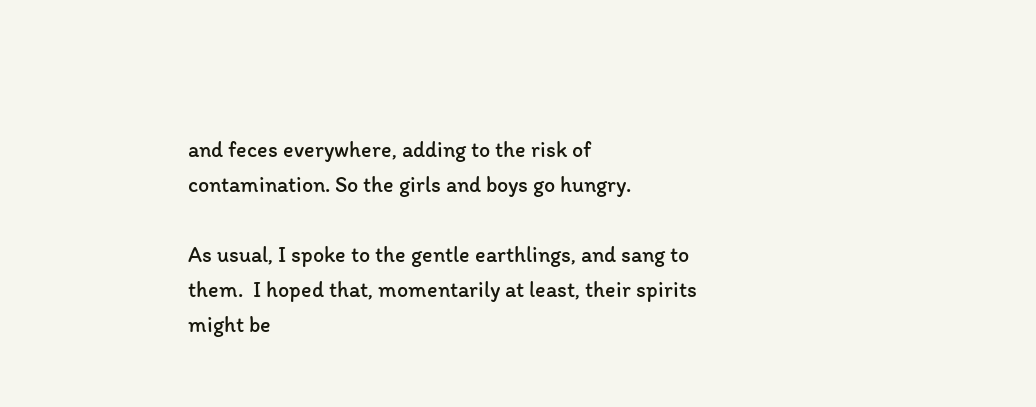and feces everywhere, adding to the risk of contamination. So the girls and boys go hungry.

As usual, I spoke to the gentle earthlings, and sang to them.  I hoped that, momentarily at least, their spirits might be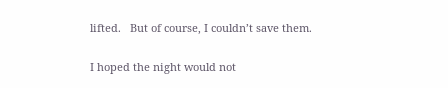lifted.   But of course, I couldn’t save them.

I hoped the night would not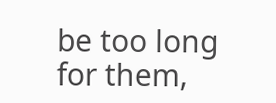be too long for them,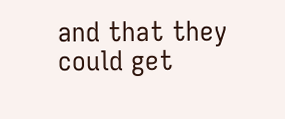and that they could get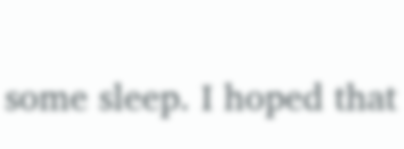some sleep. I hoped that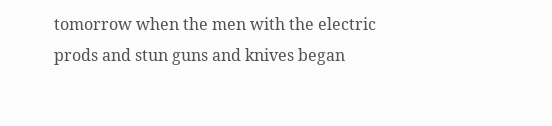tomorrow when the men with the electric prods and stun guns and knives began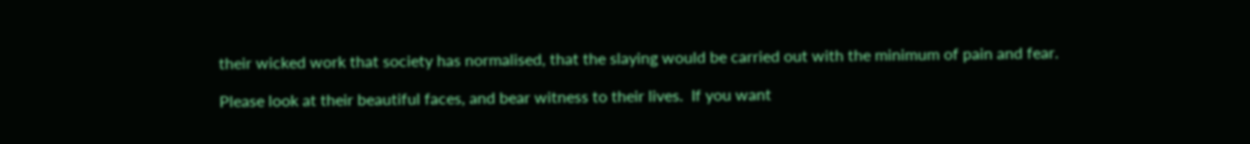their wicked work that society has normalised, that the slaying would be carried out with the minimum of pain and fear.

Please look at their beautiful faces, and bear witness to their lives.  If you want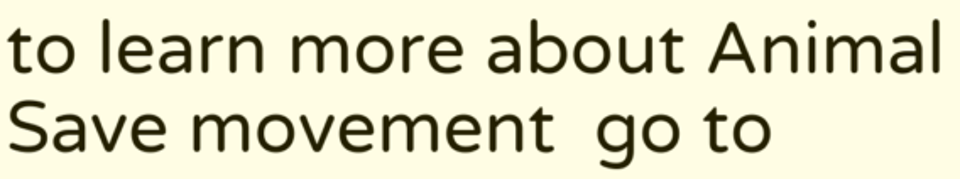to learn more about Animal Save movement  go to